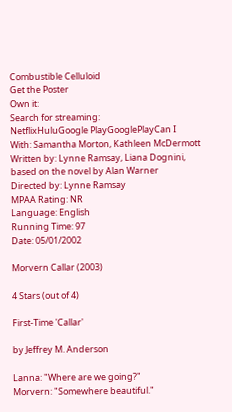Combustible Celluloid
Get the Poster
Own it:
Search for streaming:
NetflixHuluGoogle PlayGooglePlayCan I
With: Samantha Morton, Kathleen McDermott
Written by: Lynne Ramsay, Liana Dognini, based on the novel by Alan Warner
Directed by: Lynne Ramsay
MPAA Rating: NR
Language: English
Running Time: 97
Date: 05/01/2002

Morvern Callar (2003)

4 Stars (out of 4)

First-Time 'Callar'

by Jeffrey M. Anderson

Lanna: "Where are we going?"
Morvern: "Somewhere beautiful."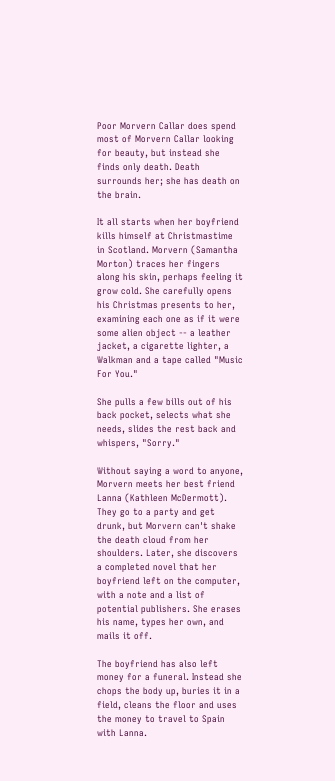Poor Morvern Callar does spend most of Morvern Callar looking for beauty, but instead she finds only death. Death surrounds her; she has death on the brain.

It all starts when her boyfriend kills himself at Christmastime in Scotland. Morvern (Samantha Morton) traces her fingers along his skin, perhaps feeling it grow cold. She carefully opens his Christmas presents to her, examining each one as if it were some alien object -- a leather jacket, a cigarette lighter, a Walkman and a tape called "Music For You."

She pulls a few bills out of his back pocket, selects what she needs, slides the rest back and whispers, "Sorry."

Without saying a word to anyone, Morvern meets her best friend Lanna (Kathleen McDermott). They go to a party and get drunk, but Morvern can't shake the death cloud from her shoulders. Later, she discovers a completed novel that her boyfriend left on the computer, with a note and a list of potential publishers. She erases his name, types her own, and mails it off.

The boyfriend has also left money for a funeral. Instead she chops the body up, buries it in a field, cleans the floor and uses the money to travel to Spain with Lanna.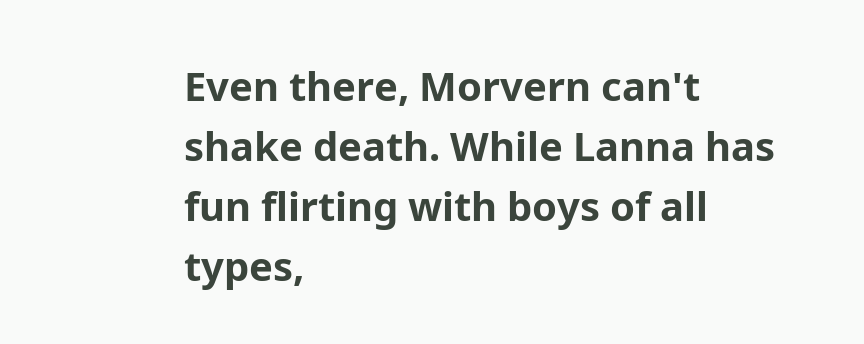Even there, Morvern can't shake death. While Lanna has fun flirting with boys of all types,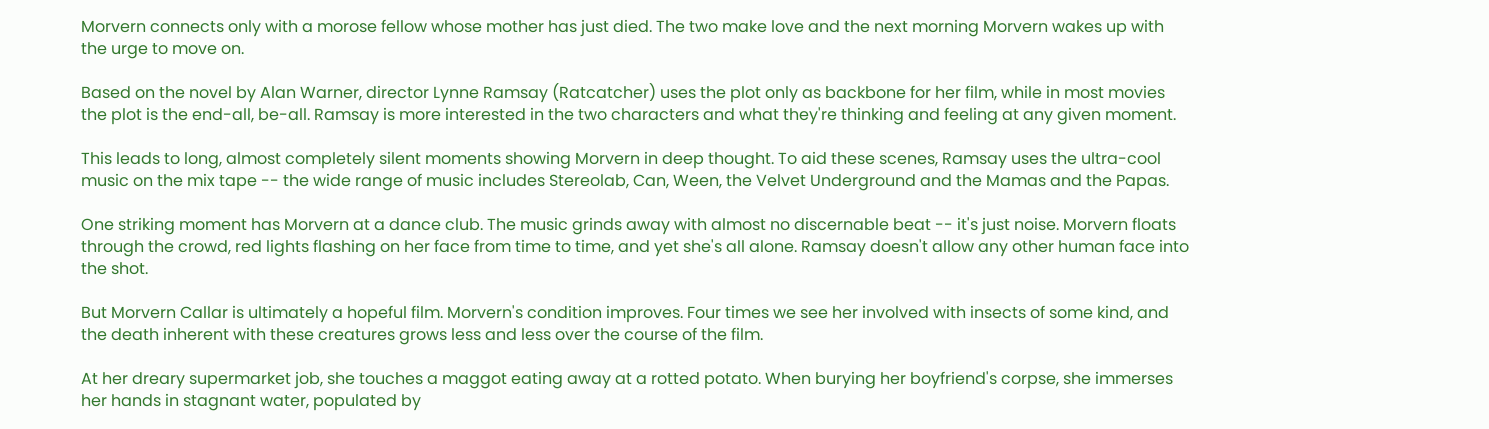Morvern connects only with a morose fellow whose mother has just died. The two make love and the next morning Morvern wakes up with the urge to move on.

Based on the novel by Alan Warner, director Lynne Ramsay (Ratcatcher) uses the plot only as backbone for her film, while in most movies the plot is the end-all, be-all. Ramsay is more interested in the two characters and what they're thinking and feeling at any given moment.

This leads to long, almost completely silent moments showing Morvern in deep thought. To aid these scenes, Ramsay uses the ultra-cool music on the mix tape -- the wide range of music includes Stereolab, Can, Ween, the Velvet Underground and the Mamas and the Papas.

One striking moment has Morvern at a dance club. The music grinds away with almost no discernable beat -- it's just noise. Morvern floats through the crowd, red lights flashing on her face from time to time, and yet she's all alone. Ramsay doesn't allow any other human face into the shot.

But Morvern Callar is ultimately a hopeful film. Morvern's condition improves. Four times we see her involved with insects of some kind, and the death inherent with these creatures grows less and less over the course of the film.

At her dreary supermarket job, she touches a maggot eating away at a rotted potato. When burying her boyfriend's corpse, she immerses her hands in stagnant water, populated by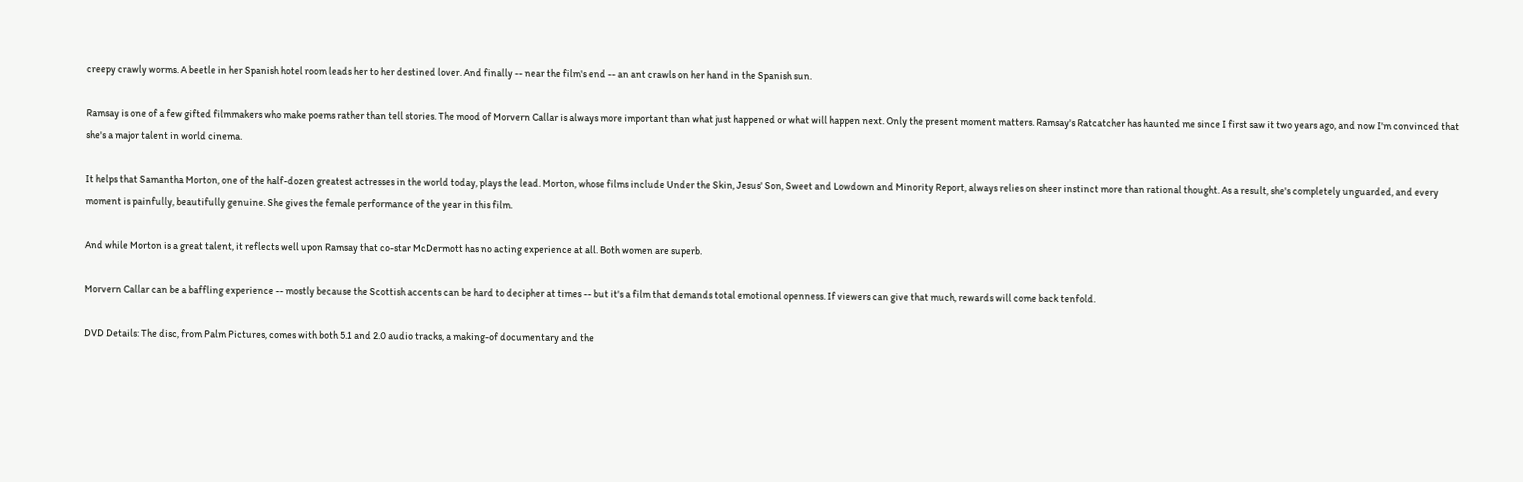creepy crawly worms. A beetle in her Spanish hotel room leads her to her destined lover. And finally -- near the film's end -- an ant crawls on her hand in the Spanish sun.

Ramsay is one of a few gifted filmmakers who make poems rather than tell stories. The mood of Morvern Callar is always more important than what just happened or what will happen next. Only the present moment matters. Ramsay's Ratcatcher has haunted me since I first saw it two years ago, and now I'm convinced that she's a major talent in world cinema.

It helps that Samantha Morton, one of the half-dozen greatest actresses in the world today, plays the lead. Morton, whose films include Under the Skin, Jesus' Son, Sweet and Lowdown and Minority Report, always relies on sheer instinct more than rational thought. As a result, she's completely unguarded, and every moment is painfully, beautifully genuine. She gives the female performance of the year in this film.

And while Morton is a great talent, it reflects well upon Ramsay that co-star McDermott has no acting experience at all. Both women are superb.

Morvern Callar can be a baffling experience -- mostly because the Scottish accents can be hard to decipher at times -- but it's a film that demands total emotional openness. If viewers can give that much, rewards will come back tenfold.

DVD Details: The disc, from Palm Pictures, comes with both 5.1 and 2.0 audio tracks, a making-of documentary and the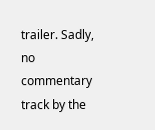trailer. Sadly, no commentary track by the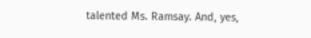talented Ms. Ramsay. And, yes,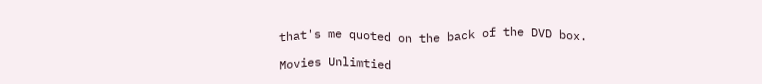that's me quoted on the back of the DVD box.

Movies Unlimtied